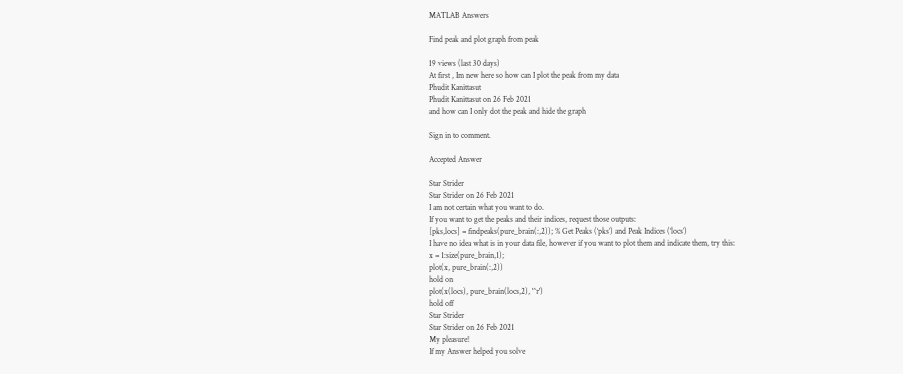MATLAB Answers

Find peak and plot graph from peak

19 views (last 30 days)
At first , Im new here so how can I plot the peak from my data
Phudit Kanittasut
Phudit Kanittasut on 26 Feb 2021
and how can I only dot the peak and hide the graph

Sign in to comment.

Accepted Answer

Star Strider
Star Strider on 26 Feb 2021
I am not certain what you want to do.
If you want to get the peaks and their indices, request those outputs:
[pks,locs] = findpeaks(pure_brain(:,2)); % Get Peaks (‘pks’) and Peak Indices (‘locs’)
I have no idea what is in your data file, however if you want to plot them and indicate them, try this:
x = 1:size(pure_brain,1);
plot(x, pure_brain(:,2))
hold on
plot(x(locs), pure_brain(locs,2), '^r')
hold off
Star Strider
Star Strider on 26 Feb 2021
My pleasure!
If my Answer helped you solve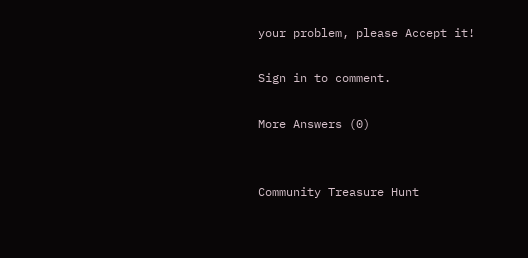your problem, please Accept it!

Sign in to comment.

More Answers (0)


Community Treasure Hunt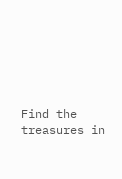Find the treasures in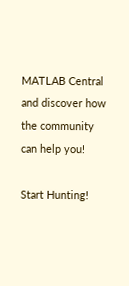MATLAB Central and discover how the community can help you!

Start Hunting!